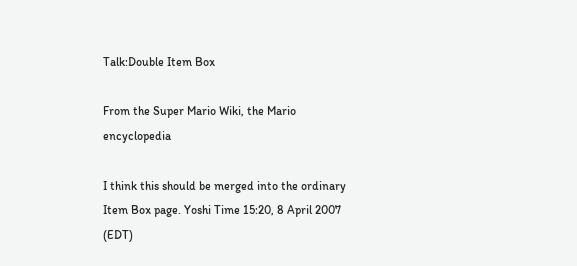Talk:Double Item Box

From the Super Mario Wiki, the Mario encyclopedia

I think this should be merged into the ordinary Item Box page. Yoshi Time 15:20, 8 April 2007 (EDT)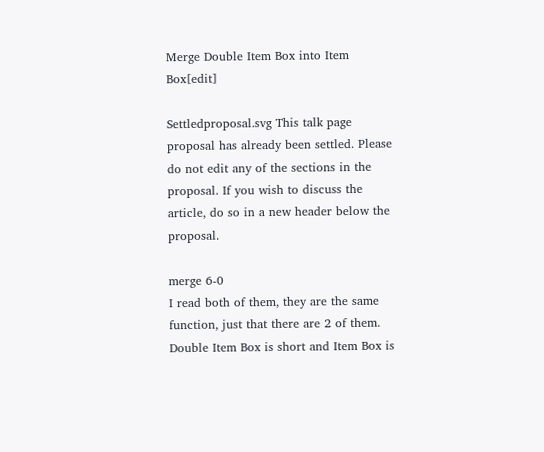Merge Double Item Box into Item Box[edit]

Settledproposal.svg This talk page proposal has already been settled. Please do not edit any of the sections in the proposal. If you wish to discuss the article, do so in a new header below the proposal.

merge 6-0
I read both of them, they are the same function, just that there are 2 of them. Double Item Box is short and Item Box is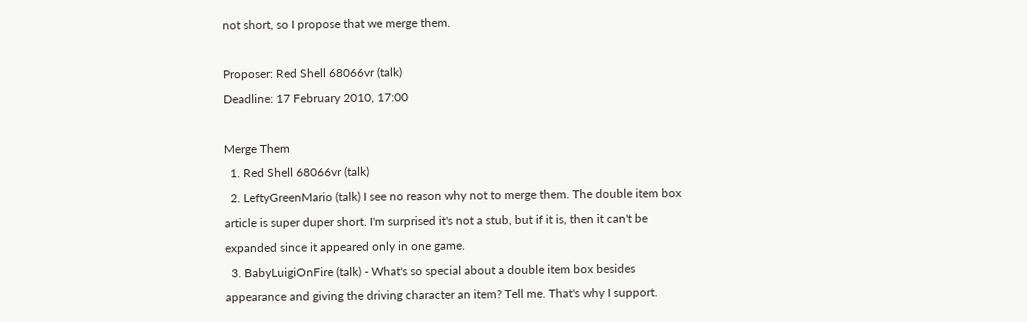not short, so I propose that we merge them.

Proposer: Red Shell 68066vr (talk)
Deadline: 17 February 2010, 17:00

Merge Them
  1. Red Shell 68066vr (talk)
  2. LeftyGreenMario (talk) I see no reason why not to merge them. The double item box article is super duper short. I'm surprised it's not a stub, but if it is, then it can't be expanded since it appeared only in one game.
  3. BabyLuigiOnFire (talk) - What's so special about a double item box besides appearance and giving the driving character an item? Tell me. That's why I support.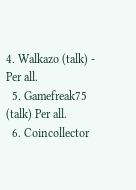4. Walkazo (talk) - Per all.
  5. Gamefreak75 (talk) Per all.
  6. Coincollector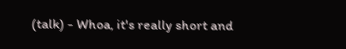(talk) - Whoa, it's really short and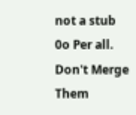not a stub 0o Per all.
Don't Merge Them